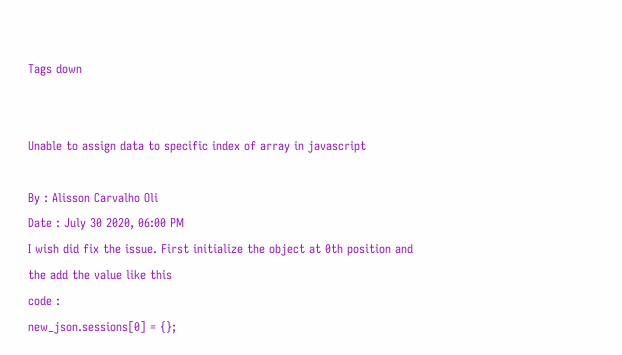Tags down


Unable to assign data to specific index of array in javascript

By : Alisson Carvalho Oli
Date : July 30 2020, 06:00 PM
I wish did fix the issue. First initialize the object at 0th position and the add the value like this
code :
new_json.sessions[0] = {};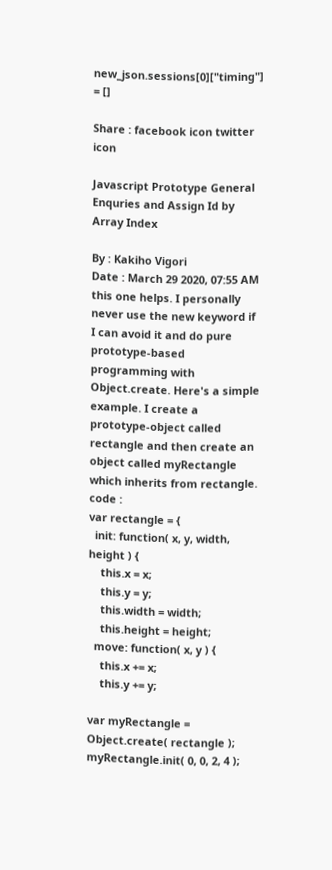new_json.sessions[0]["timing"] = []

Share : facebook icon twitter icon

Javascript Prototype General Enquries and Assign Id by Array Index

By : Kakiho Vigori
Date : March 29 2020, 07:55 AM
this one helps. I personally never use the new keyword if I can avoid it and do pure prototype-based programming with Object.create. Here's a simple example. I create a prototype-object called rectangle and then create an object called myRectangle which inherits from rectangle.
code :
var rectangle = {
  init: function( x, y, width, height ) {
    this.x = x;
    this.y = y;
    this.width = width;
    this.height = height;
  move: function( x, y ) {
    this.x += x;
    this.y += y;

var myRectangle = Object.create( rectangle );
myRectangle.init( 0, 0, 2, 4 );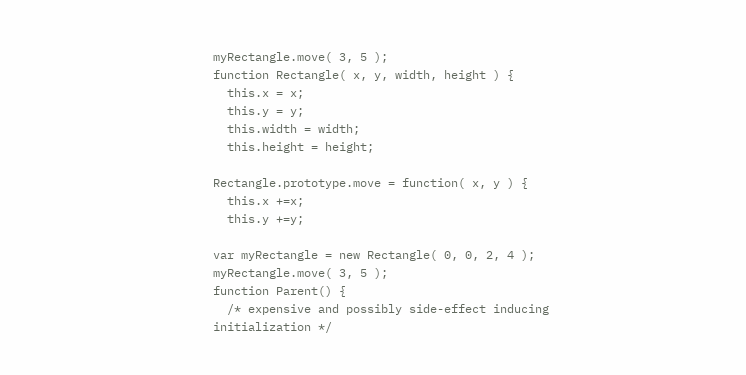myRectangle.move( 3, 5 );
function Rectangle( x, y, width, height ) {
  this.x = x;
  this.y = y;
  this.width = width;
  this.height = height;

Rectangle.prototype.move = function( x, y ) {
  this.x +=x;
  this.y +=y;

var myRectangle = new Rectangle( 0, 0, 2, 4 );
myRectangle.move( 3, 5 );
function Parent() {
  /* expensive and possibly side-effect inducing initialization */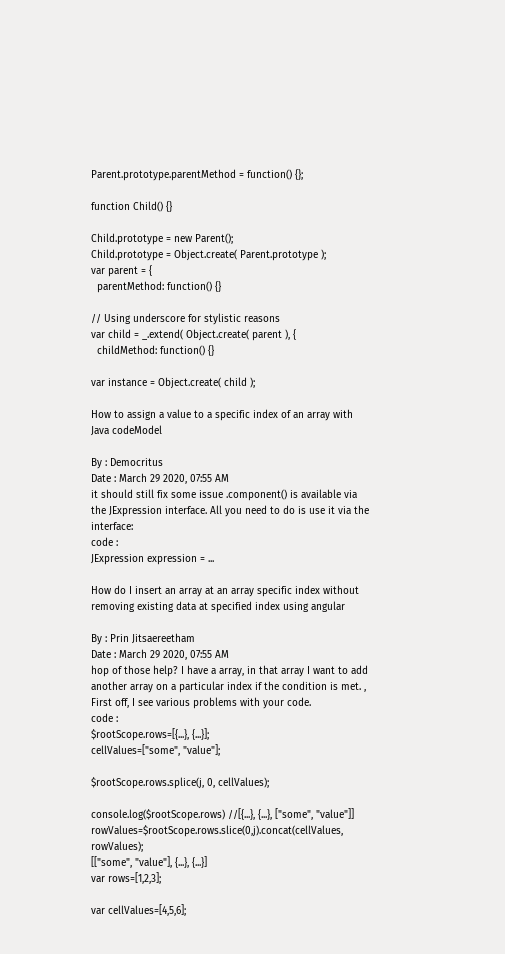Parent.prototype.parentMethod = function() {};

function Child() {}

Child.prototype = new Parent();
Child.prototype = Object.create( Parent.prototype );
var parent = {
  parentMethod: function() {}

// Using underscore for stylistic reasons
var child = _.extend( Object.create( parent ), {
  childMethod: function() {}

var instance = Object.create( child );

How to assign a value to a specific index of an array with Java codeModel

By : Democritus
Date : March 29 2020, 07:55 AM
it should still fix some issue .component() is available via the JExpression interface. All you need to do is use it via the interface:
code :
JExpression expression = ...

How do I insert an array at an array specific index without removing existing data at specified index using angular

By : Prin Jitsaereetham
Date : March 29 2020, 07:55 AM
hop of those help? I have a array, in that array I want to add another array on a particular index if the condition is met. , First off, I see various problems with your code.
code :
$rootScope.rows=[{...}, {...}];
cellValues=["some", "value"];

$rootScope.rows.splice(j, 0, cellValues);

console.log($rootScope.rows) //[{...}, {...}, ["some", "value"]]
rowValues=$rootScope.rows.slice(0,j).concat(cellValues, rowValues);
[["some", "value"], {...}, {...}]
var rows=[1,2,3];

var cellValues=[4,5,6];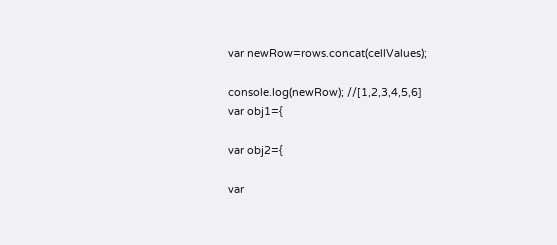var newRow=rows.concat(cellValues);

console.log(newRow); //[1,2,3,4,5,6]
var obj1={

var obj2={

var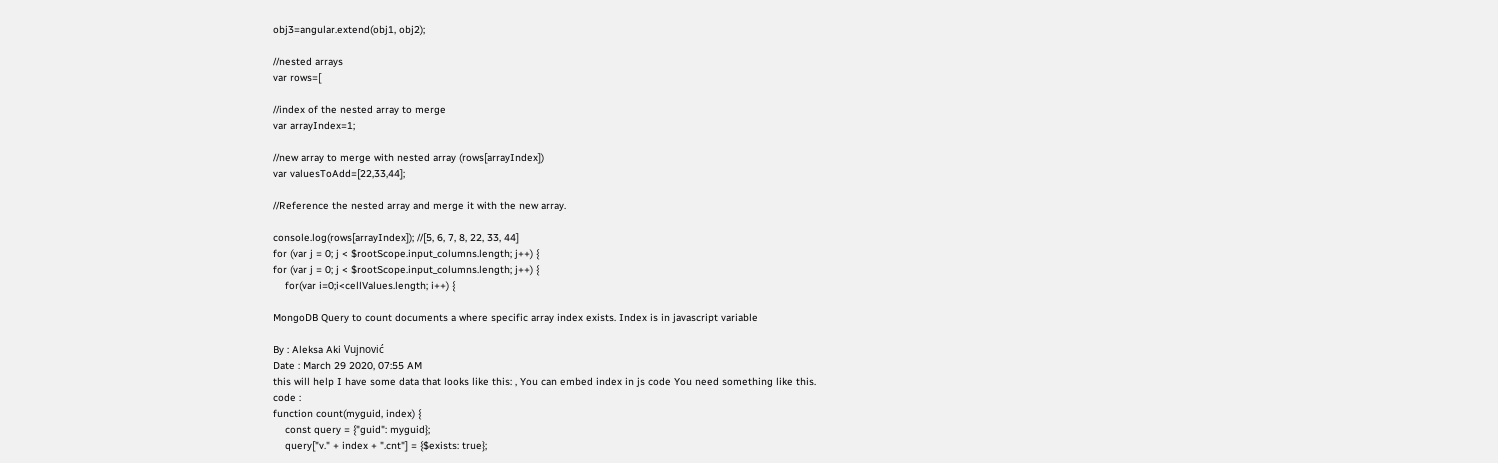obj3=angular.extend(obj1, obj2);

//nested arrays
var rows=[

//index of the nested array to merge
var arrayIndex=1;

//new array to merge with nested array (rows[arrayIndex])
var valuesToAdd=[22,33,44];

//Reference the nested array and merge it with the new array.

console.log(rows[arrayIndex]); //[5, 6, 7, 8, 22, 33, 44]
for (var j = 0; j < $rootScope.input_columns.length; j++) {
for (var j = 0; j < $rootScope.input_columns.length; j++) {
    for(var i=0;i<cellValues.length; i++) {

MongoDB Query to count documents a where specific array index exists. Index is in javascript variable

By : Aleksa Aki Vujnović
Date : March 29 2020, 07:55 AM
this will help I have some data that looks like this: , You can embed index in js code You need something like this.
code :
function count(myguid, index) {
    const query = {"guid": myguid};
    query["v." + index + ".cnt"] = {$exists: true};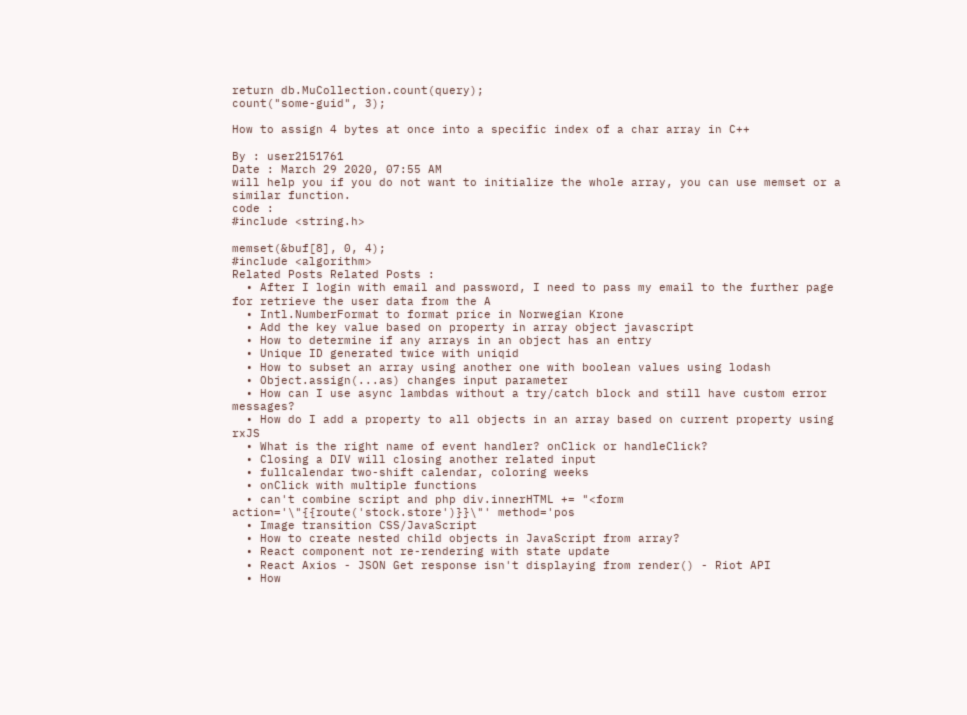return db.MuCollection.count(query);
count("some-guid", 3);

How to assign 4 bytes at once into a specific index of a char array in C++

By : user2151761
Date : March 29 2020, 07:55 AM
will help you if you do not want to initialize the whole array, you can use memset or a similar function.
code :
#include <string.h>

memset(&buf[8], 0, 4);
#include <algorithm>
Related Posts Related Posts :
  • After I login with email and password, I need to pass my email to the further page for retrieve the user data from the A
  • Intl.NumberFormat to format price in Norwegian Krone
  • Add the key value based on property in array object javascript
  • How to determine if any arrays in an object has an entry
  • Unique ID generated twice with uniqid
  • How to subset an array using another one with boolean values using lodash
  • Object.assign(...as) changes input parameter
  • How can I use async lambdas without a try/catch block and still have custom error messages?
  • How do I add a property to all objects in an array based on current property using rxJS
  • What is the right name of event handler? onClick or handleClick?
  • Closing a DIV will closing another related input
  • fullcalendar two-shift calendar, coloring weeks
  • onClick with multiple functions
  • can't combine script and php div.innerHTML += "<form action='\"{{route('stock.store')}}\"' method='pos
  • Image transition CSS/JavaScript
  • How to create nested child objects in JavaScript from array?
  • React component not re-rendering with state update
  • React Axios - JSON Get response isn't displaying from render() - Riot API
  • How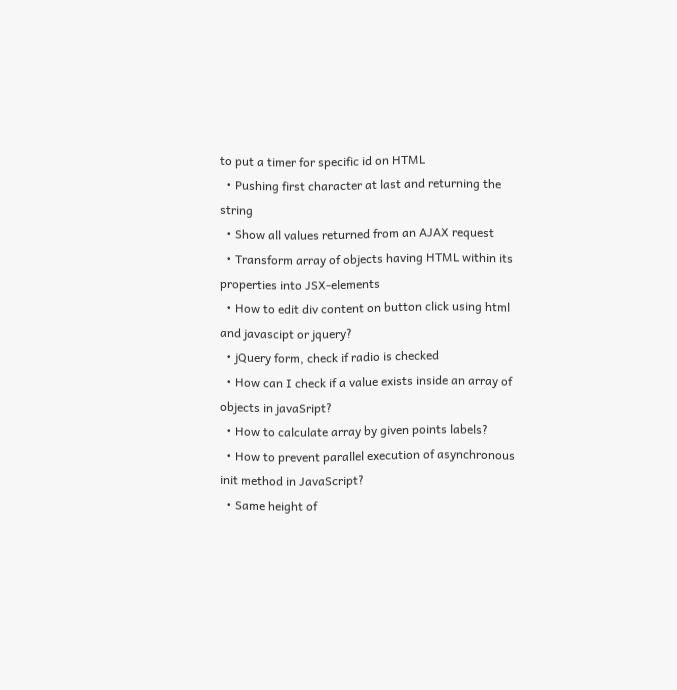to put a timer for specific id on HTML
  • Pushing first character at last and returning the string
  • Show all values returned from an AJAX request
  • Transform array of objects having HTML within its properties into JSX-elements
  • How to edit div content on button click using html and javascipt or jquery?
  • jQuery form, check if radio is checked
  • How can I check if a value exists inside an array of objects in javaSript?
  • How to calculate array by given points labels?
  • How to prevent parallel execution of asynchronous init method in JavaScript?
  • Same height of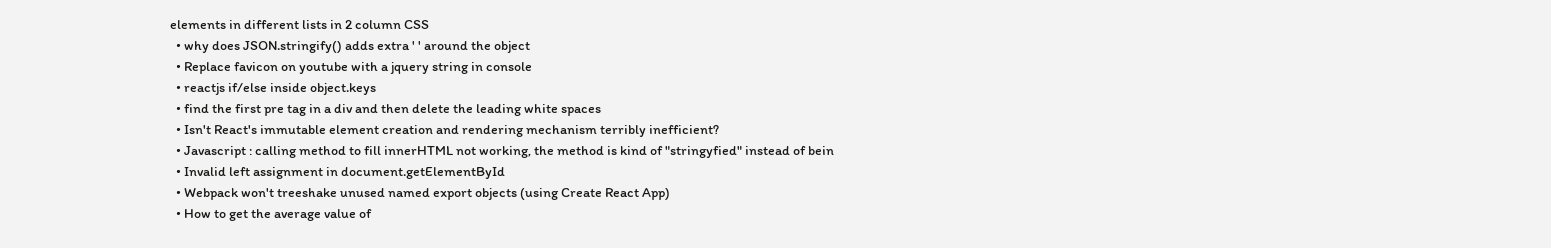elements in different lists in 2 column CSS
  • why does JSON.stringify() adds extra ' ' around the object
  • Replace favicon on youtube with a jquery string in console
  • reactjs if/else inside object.keys
  • find the first pre tag in a div and then delete the leading white spaces
  • Isn't React's immutable element creation and rendering mechanism terribly inefficient?
  • Javascript : calling method to fill innerHTML not working, the method is kind of "stringyfied" instead of bein
  • Invalid left assignment in document.getElementById
  • Webpack won't treeshake unused named export objects (using Create React App)
  • How to get the average value of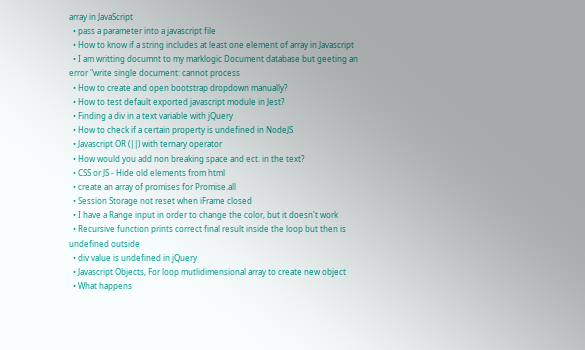array in JavaScript
  • pass a parameter into a javascript file
  • How to know if a string includes at least one element of array in Javascript
  • I am writting documnt to my marklogic Document database but geeting an error "write single document: cannot process
  • How to create and open bootstrap dropdown manually?
  • How to test default exported javascript module in Jest?
  • Finding a div in a text variable with jQuery
  • How to check if a certain property is undefined in NodeJS
  • Javascript OR (||) with ternary operator
  • How would you add non breaking space and ect. in the text?
  • CSS or JS - Hide old elements from html
  • create an array of promises for Promise.all
  • Session Storage not reset when iFrame closed
  • I have a Range input in order to change the color, but it doesn't work
  • Recursive function prints correct final result inside the loop but then is undefined outside
  • div value is undefined in jQuery
  • Javascript Objects, For loop mutlidimensional array to create new object
  • What happens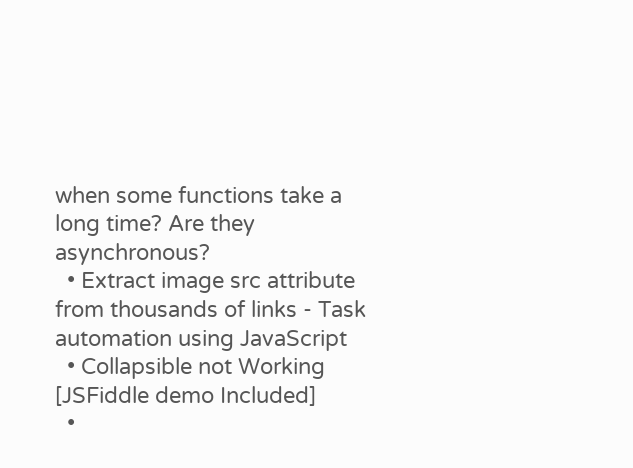when some functions take a long time? Are they asynchronous?
  • Extract image src attribute from thousands of links - Task automation using JavaScript
  • Collapsible not Working [JSFiddle demo Included]
  •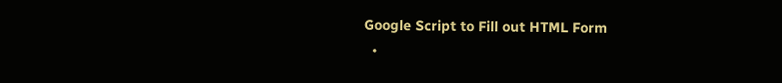Google Script to Fill out HTML Form
  •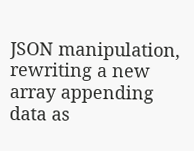JSON manipulation, rewriting a new array appending data as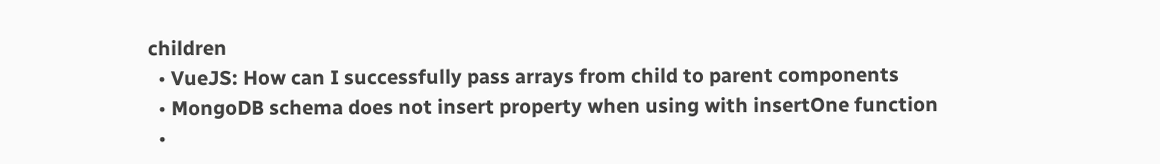children
  • VueJS: How can I successfully pass arrays from child to parent components
  • MongoDB schema does not insert property when using with insertOne function
  •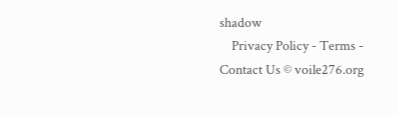shadow
    Privacy Policy - Terms - Contact Us © voile276.org